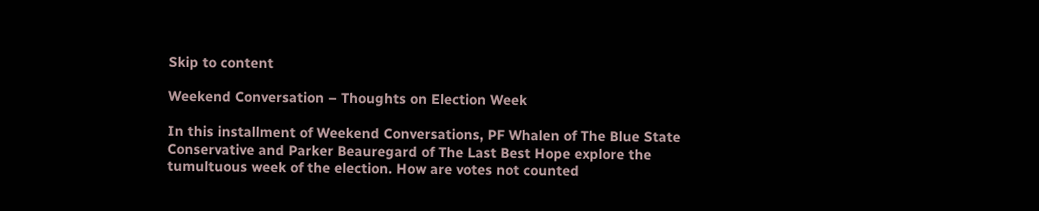Skip to content

Weekend Conversation – Thoughts on Election Week

In this installment of Weekend Conversations, PF Whalen of The Blue State Conservative and Parker Beauregard of The Last Best Hope explore the tumultuous week of the election. How are votes not counted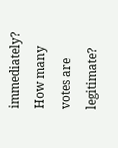immediately? How many votes are legitimate?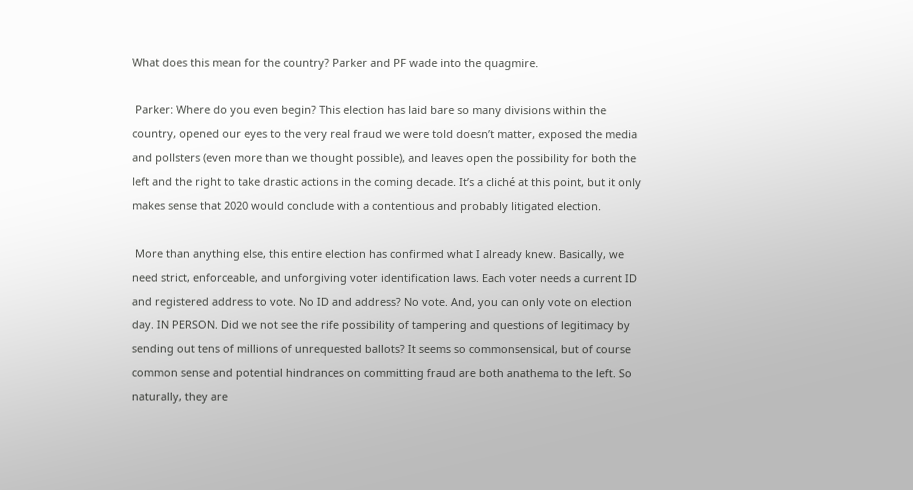What does this mean for the country? Parker and PF wade into the quagmire.

 Parker: Where do you even begin? This election has laid bare so many divisions within the country, opened our eyes to the very real fraud we were told doesn’t matter, exposed the media and pollsters (even more than we thought possible), and leaves open the possibility for both the left and the right to take drastic actions in the coming decade. It’s a cliché at this point, but it only makes sense that 2020 would conclude with a contentious and probably litigated election.

 More than anything else, this entire election has confirmed what I already knew. Basically, we need strict, enforceable, and unforgiving voter identification laws. Each voter needs a current ID and registered address to vote. No ID and address? No vote. And, you can only vote on election day. IN PERSON. Did we not see the rife possibility of tampering and questions of legitimacy by sending out tens of millions of unrequested ballots? It seems so commonsensical, but of course common sense and potential hindrances on committing fraud are both anathema to the left. So naturally, they are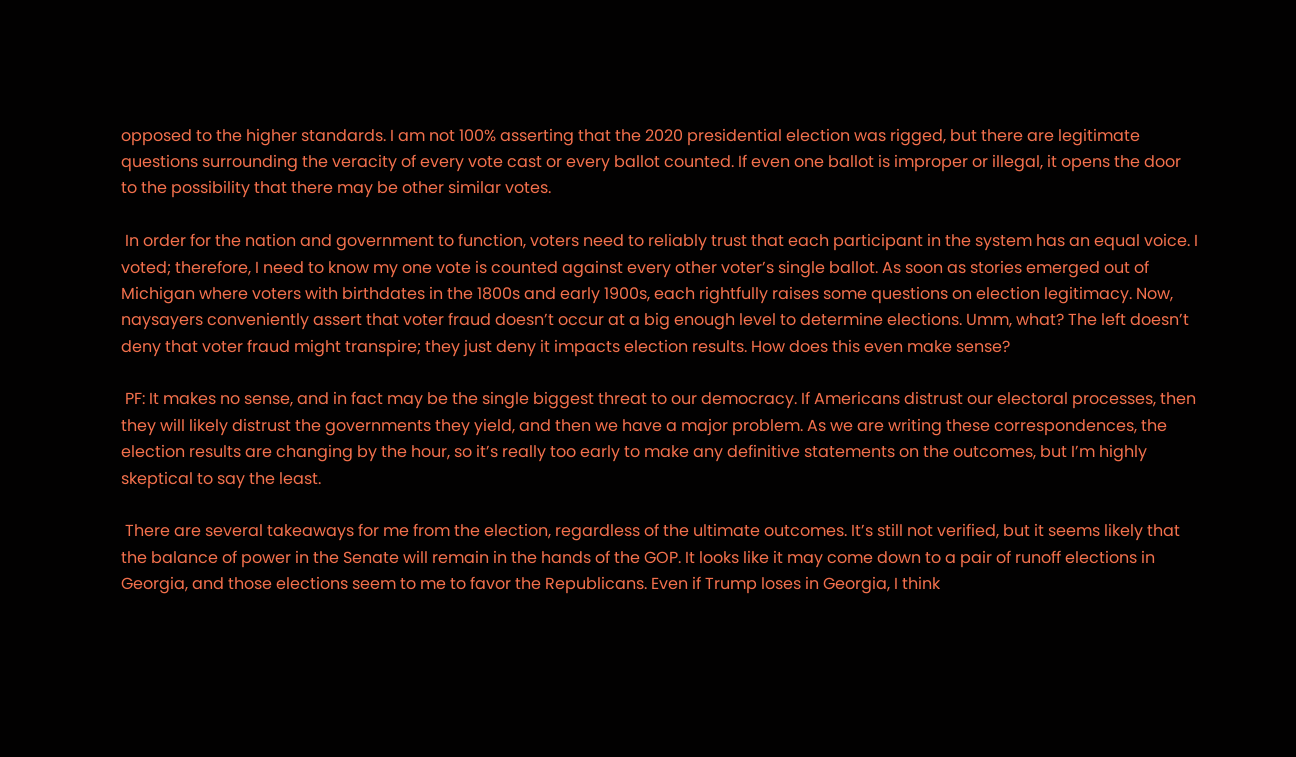opposed to the higher standards. I am not 100% asserting that the 2020 presidential election was rigged, but there are legitimate questions surrounding the veracity of every vote cast or every ballot counted. If even one ballot is improper or illegal, it opens the door to the possibility that there may be other similar votes.

 In order for the nation and government to function, voters need to reliably trust that each participant in the system has an equal voice. I voted; therefore, I need to know my one vote is counted against every other voter’s single ballot. As soon as stories emerged out of Michigan where voters with birthdates in the 1800s and early 1900s, each rightfully raises some questions on election legitimacy. Now, naysayers conveniently assert that voter fraud doesn’t occur at a big enough level to determine elections. Umm, what? The left doesn’t deny that voter fraud might transpire; they just deny it impacts election results. How does this even make sense?

 PF: It makes no sense, and in fact may be the single biggest threat to our democracy. If Americans distrust our electoral processes, then they will likely distrust the governments they yield, and then we have a major problem. As we are writing these correspondences, the election results are changing by the hour, so it’s really too early to make any definitive statements on the outcomes, but I’m highly skeptical to say the least.

 There are several takeaways for me from the election, regardless of the ultimate outcomes. It’s still not verified, but it seems likely that the balance of power in the Senate will remain in the hands of the GOP. It looks like it may come down to a pair of runoff elections in Georgia, and those elections seem to me to favor the Republicans. Even if Trump loses in Georgia, I think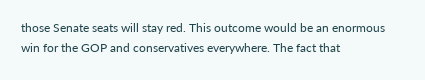those Senate seats will stay red. This outcome would be an enormous win for the GOP and conservatives everywhere. The fact that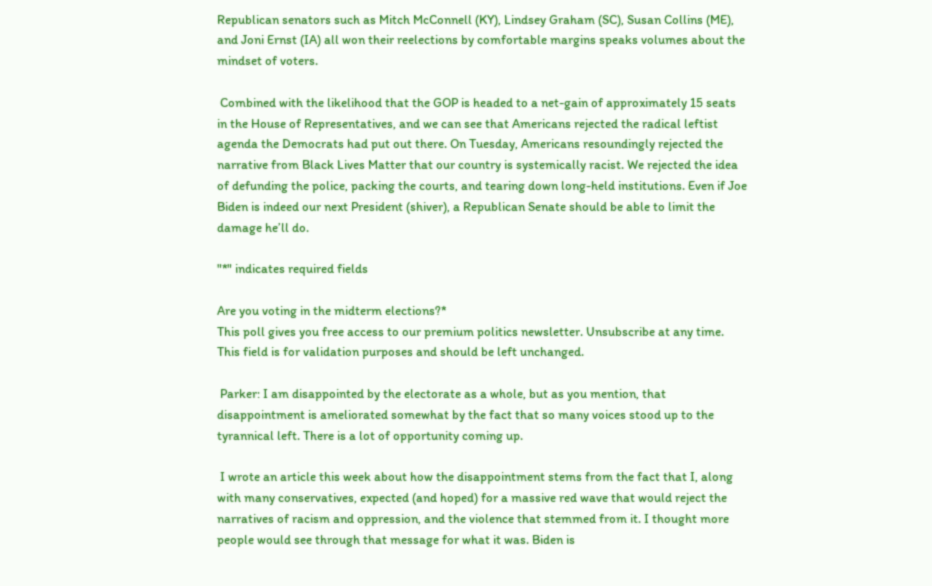Republican senators such as Mitch McConnell (KY), Lindsey Graham (SC), Susan Collins (ME), and Joni Ernst (IA) all won their reelections by comfortable margins speaks volumes about the mindset of voters.

 Combined with the likelihood that the GOP is headed to a net-gain of approximately 15 seats in the House of Representatives, and we can see that Americans rejected the radical leftist agenda the Democrats had put out there. On Tuesday, Americans resoundingly rejected the narrative from Black Lives Matter that our country is systemically racist. We rejected the idea of defunding the police, packing the courts, and tearing down long-held institutions. Even if Joe Biden is indeed our next President (shiver), a Republican Senate should be able to limit the damage he’ll do.

"*" indicates required fields

Are you voting in the midterm elections?*
This poll gives you free access to our premium politics newsletter. Unsubscribe at any time.
This field is for validation purposes and should be left unchanged.

 Parker: I am disappointed by the electorate as a whole, but as you mention, that disappointment is ameliorated somewhat by the fact that so many voices stood up to the tyrannical left. There is a lot of opportunity coming up.

 I wrote an article this week about how the disappointment stems from the fact that I, along with many conservatives, expected (and hoped) for a massive red wave that would reject the narratives of racism and oppression, and the violence that stemmed from it. I thought more people would see through that message for what it was. Biden is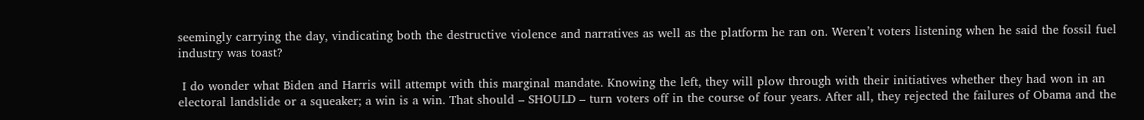seemingly carrying the day, vindicating both the destructive violence and narratives as well as the platform he ran on. Weren’t voters listening when he said the fossil fuel industry was toast?

 I do wonder what Biden and Harris will attempt with this marginal mandate. Knowing the left, they will plow through with their initiatives whether they had won in an electoral landslide or a squeaker; a win is a win. That should – SHOULD – turn voters off in the course of four years. After all, they rejected the failures of Obama and the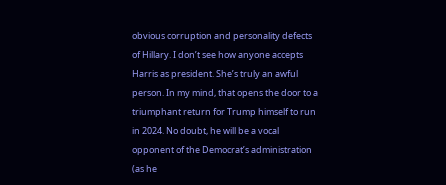obvious corruption and personality defects of Hillary. I don’t see how anyone accepts Harris as president. She’s truly an awful person. In my mind, that opens the door to a triumphant return for Trump himself to run in 2024. No doubt, he will be a vocal opponent of the Democrat’s administration (as he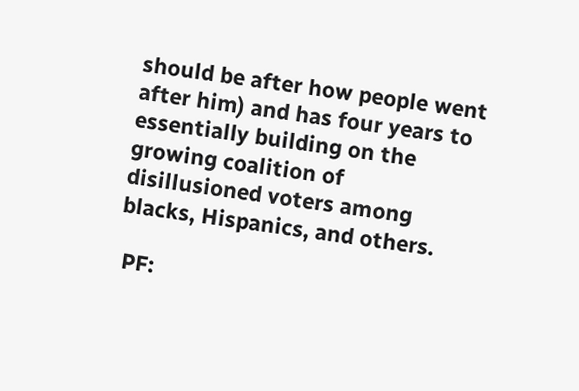should be after how people went after him) and has four years to essentially building on the growing coalition of disillusioned voters among blacks, Hispanics, and others.

 PF: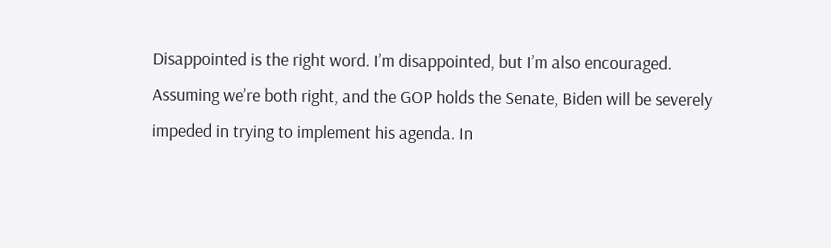Disappointed is the right word. I’m disappointed, but I’m also encouraged. Assuming we’re both right, and the GOP holds the Senate, Biden will be severely impeded in trying to implement his agenda. In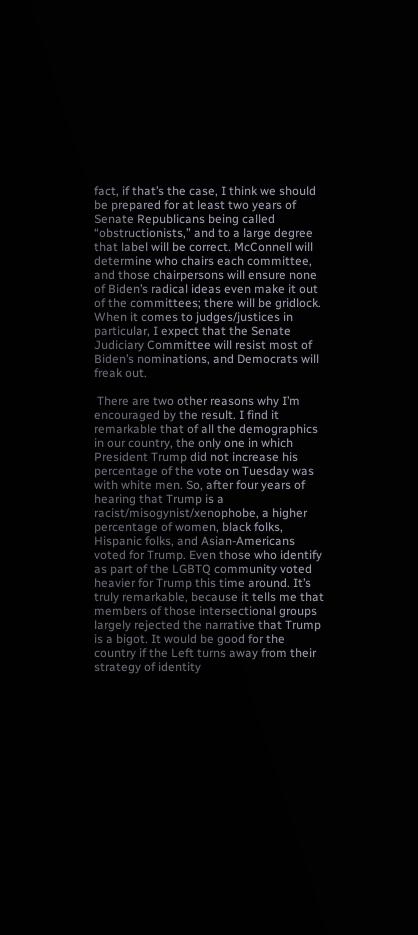fact, if that’s the case, I think we should be prepared for at least two years of Senate Republicans being called “obstructionists,” and to a large degree that label will be correct. McConnell will determine who chairs each committee, and those chairpersons will ensure none of Biden’s radical ideas even make it out of the committees; there will be gridlock. When it comes to judges/justices in particular, I expect that the Senate Judiciary Committee will resist most of Biden’s nominations, and Democrats will freak out.

 There are two other reasons why I’m encouraged by the result. I find it remarkable that of all the demographics in our country, the only one in which President Trump did not increase his percentage of the vote on Tuesday was with white men. So, after four years of hearing that Trump is a racist/misogynist/xenophobe, a higher percentage of women, black folks, Hispanic folks, and Asian-Americans voted for Trump. Even those who identify as part of the LGBTQ community voted heavier for Trump this time around. It’s truly remarkable, because it tells me that members of those intersectional groups largely rejected the narrative that Trump is a bigot. It would be good for the country if the Left turns away from their strategy of identity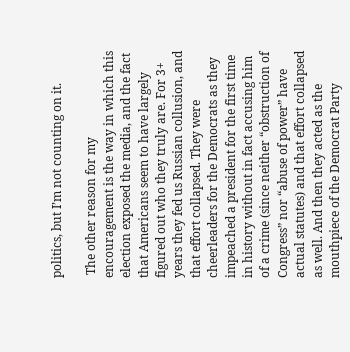politics, but I’m not counting on it.

 The other reason for my encouragement is the way in which this election exposed the media, and the fact that Americans seem to have largely figured out who they truly are. For 3+ years they fed us Russian collusion, and that effort collapsed. They were cheerleaders for the Democrats as they impeached a president for the first time in history without in fact accusing him of a crime (since neither “obstruction of Congress” nor “abuse of power” have actual statutes) and that effort collapsed as well. And then they acted as the mouthpiece of the Democrat Party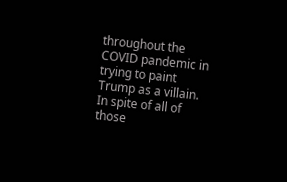throughout the COVID pandemic in trying to paint Trump as a villain. In spite of all of those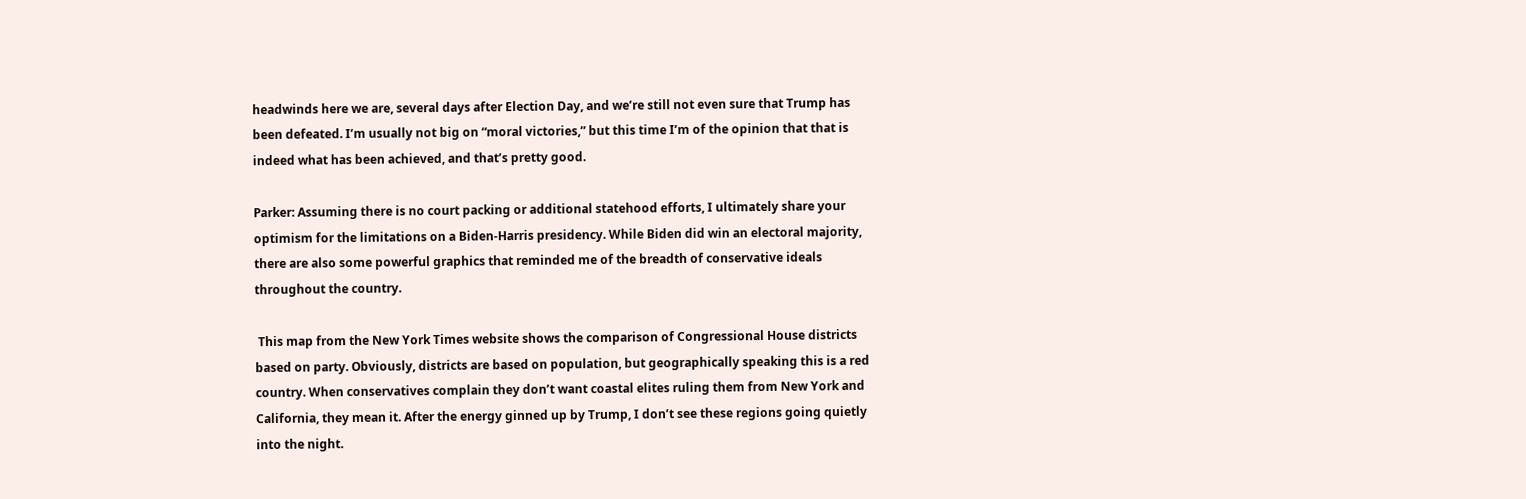headwinds here we are, several days after Election Day, and we’re still not even sure that Trump has been defeated. I’m usually not big on “moral victories,” but this time I’m of the opinion that that is indeed what has been achieved, and that’s pretty good.

Parker: Assuming there is no court packing or additional statehood efforts, I ultimately share your optimism for the limitations on a Biden-Harris presidency. While Biden did win an electoral majority, there are also some powerful graphics that reminded me of the breadth of conservative ideals throughout the country.

 This map from the New York Times website shows the comparison of Congressional House districts based on party. Obviously, districts are based on population, but geographically speaking this is a red country. When conservatives complain they don’t want coastal elites ruling them from New York and California, they mean it. After the energy ginned up by Trump, I don’t see these regions going quietly into the night.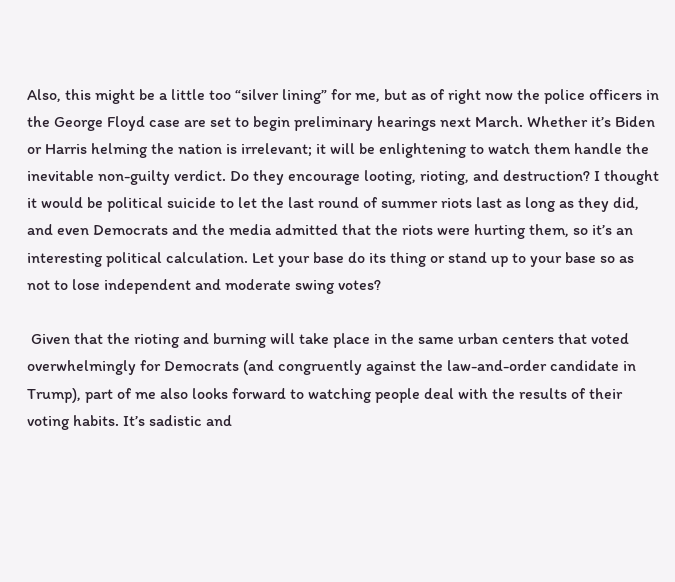Also, this might be a little too “silver lining” for me, but as of right now the police officers in the George Floyd case are set to begin preliminary hearings next March. Whether it’s Biden or Harris helming the nation is irrelevant; it will be enlightening to watch them handle the inevitable non-guilty verdict. Do they encourage looting, rioting, and destruction? I thought it would be political suicide to let the last round of summer riots last as long as they did, and even Democrats and the media admitted that the riots were hurting them, so it’s an interesting political calculation. Let your base do its thing or stand up to your base so as not to lose independent and moderate swing votes?

 Given that the rioting and burning will take place in the same urban centers that voted overwhelmingly for Democrats (and congruently against the law-and-order candidate in Trump), part of me also looks forward to watching people deal with the results of their voting habits. It’s sadistic and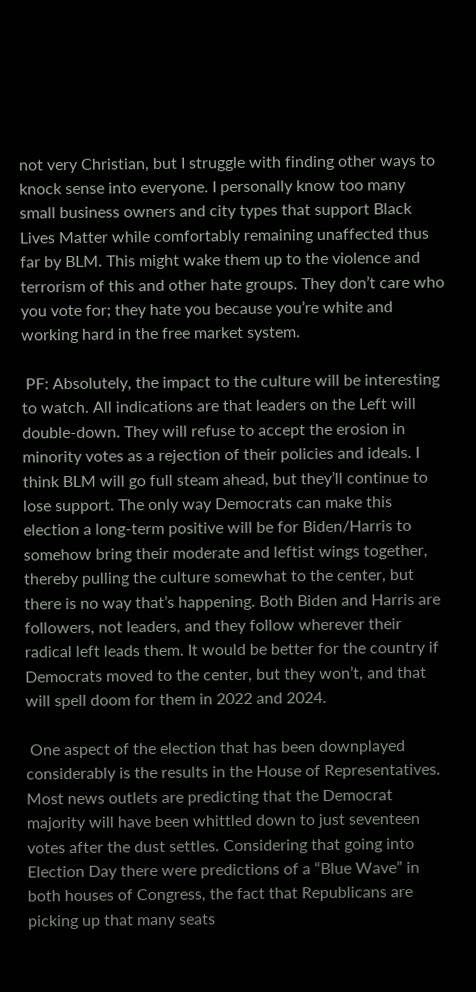not very Christian, but I struggle with finding other ways to knock sense into everyone. I personally know too many small business owners and city types that support Black Lives Matter while comfortably remaining unaffected thus far by BLM. This might wake them up to the violence and terrorism of this and other hate groups. They don’t care who you vote for; they hate you because you’re white and working hard in the free market system.

 PF: Absolutely, the impact to the culture will be interesting to watch. All indications are that leaders on the Left will double-down. They will refuse to accept the erosion in minority votes as a rejection of their policies and ideals. I think BLM will go full steam ahead, but they’ll continue to lose support. The only way Democrats can make this election a long-term positive will be for Biden/Harris to somehow bring their moderate and leftist wings together, thereby pulling the culture somewhat to the center, but there is no way that’s happening. Both Biden and Harris are followers, not leaders, and they follow wherever their radical left leads them. It would be better for the country if Democrats moved to the center, but they won’t, and that will spell doom for them in 2022 and 2024.

 One aspect of the election that has been downplayed considerably is the results in the House of Representatives. Most news outlets are predicting that the Democrat majority will have been whittled down to just seventeen votes after the dust settles. Considering that going into Election Day there were predictions of a “Blue Wave” in both houses of Congress, the fact that Republicans are picking up that many seats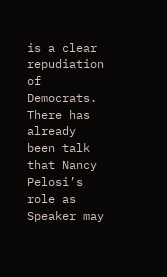is a clear repudiation of Democrats. There has already been talk that Nancy Pelosi’s role as Speaker may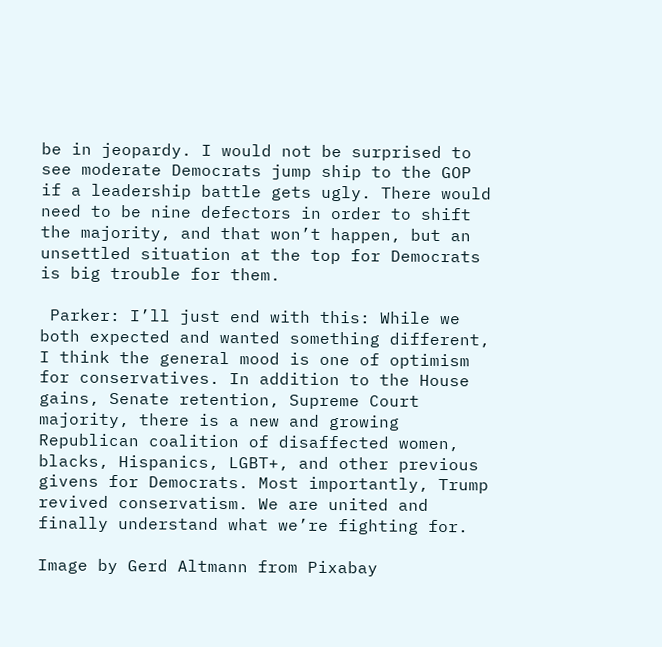be in jeopardy. I would not be surprised to see moderate Democrats jump ship to the GOP if a leadership battle gets ugly. There would need to be nine defectors in order to shift the majority, and that won’t happen, but an unsettled situation at the top for Democrats is big trouble for them.

 Parker: I’ll just end with this: While we both expected and wanted something different, I think the general mood is one of optimism for conservatives. In addition to the House gains, Senate retention, Supreme Court majority, there is a new and growing Republican coalition of disaffected women, blacks, Hispanics, LGBT+, and other previous givens for Democrats. Most importantly, Trump revived conservatism. We are united and finally understand what we’re fighting for.

Image by Gerd Altmann from Pixabay